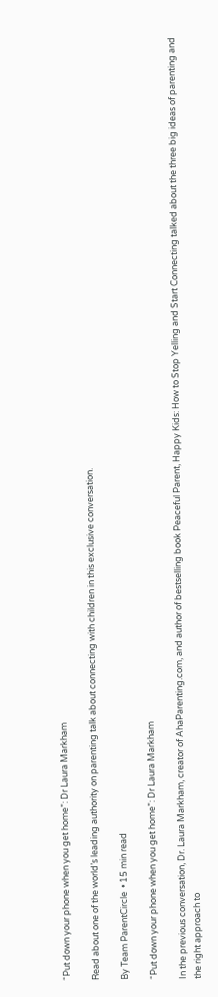“Put down your phone when you get home”: Dr Laura Markham

Read about one of the world’s leading authority on parenting talk about connecting with children in this exclusive conversation.

By Team ParentCircle  • 15 min read

“Put down your phone when you get home”: Dr Laura Markham

In the previous conversation, Dr. Laura Markham, creator of AhaParenting.com, and author of bestselling book Peaceful Parent, Happy Kids: How to Stop Yelling and Start Connecting talked about the three big ideas of parenting and the right approach to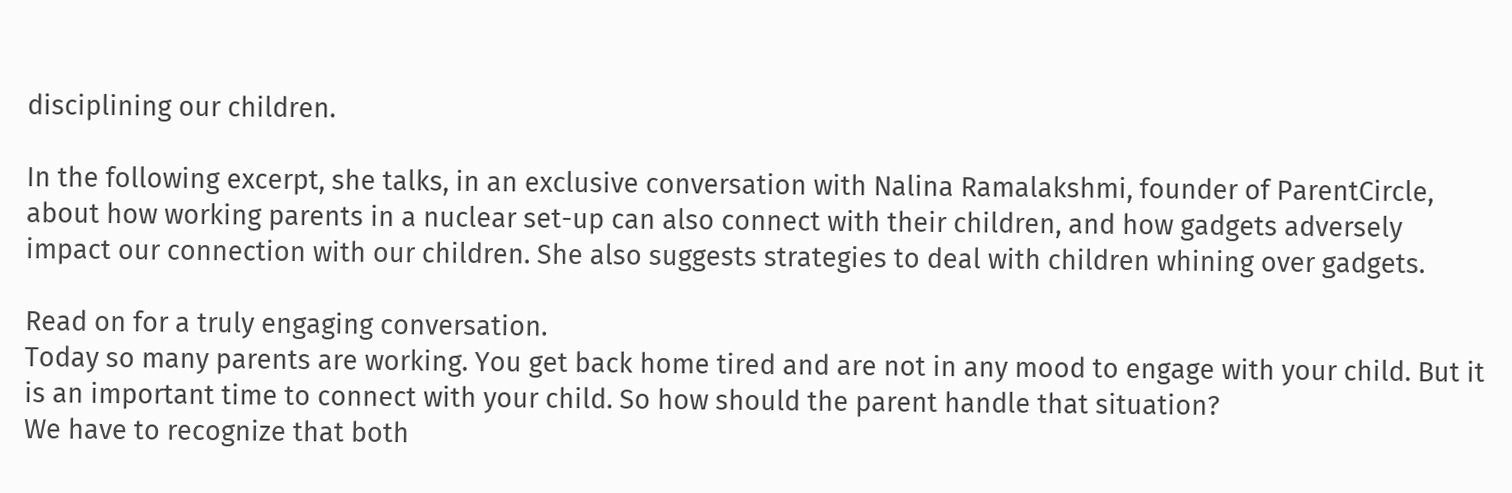disciplining our children.

In the following excerpt, she talks, in an exclusive conversation with Nalina Ramalakshmi, founder of ParentCircle, about how working parents in a nuclear set-up can also connect with their children, and how gadgets adversely impact our connection with our children. She also suggests strategies to deal with children whining over gadgets.

Read on for a truly engaging conversation.
Today so many parents are working. You get back home tired and are not in any mood to engage with your child. But it is an important time to connect with your child. So how should the parent handle that situation?
We have to recognize that both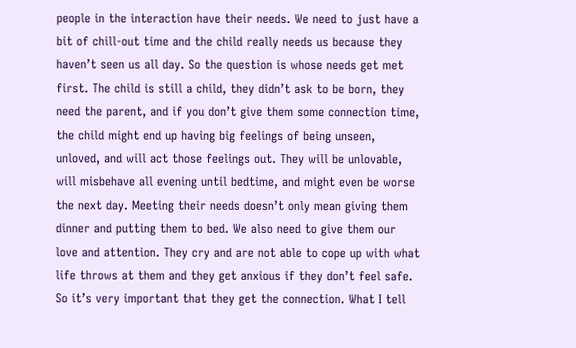people in the interaction have their needs. We need to just have a bit of chill-out time and the child really needs us because they haven’t seen us all day. So the question is whose needs get met first. The child is still a child, they didn’t ask to be born, they need the parent, and if you don’t give them some connection time, the child might end up having big feelings of being unseen, unloved, and will act those feelings out. They will be unlovable, will misbehave all evening until bedtime, and might even be worse the next day. Meeting their needs doesn’t only mean giving them dinner and putting them to bed. We also need to give them our love and attention. They cry and are not able to cope up with what life throws at them and they get anxious if they don’t feel safe. So it’s very important that they get the connection. What I tell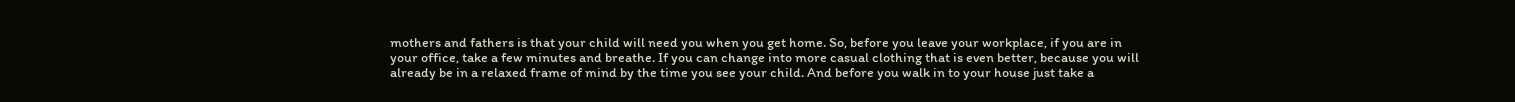mothers and fathers is that your child will need you when you get home. So, before you leave your workplace, if you are in your office, take a few minutes and breathe. If you can change into more casual clothing that is even better, because you will already be in a relaxed frame of mind by the time you see your child. And before you walk in to your house just take a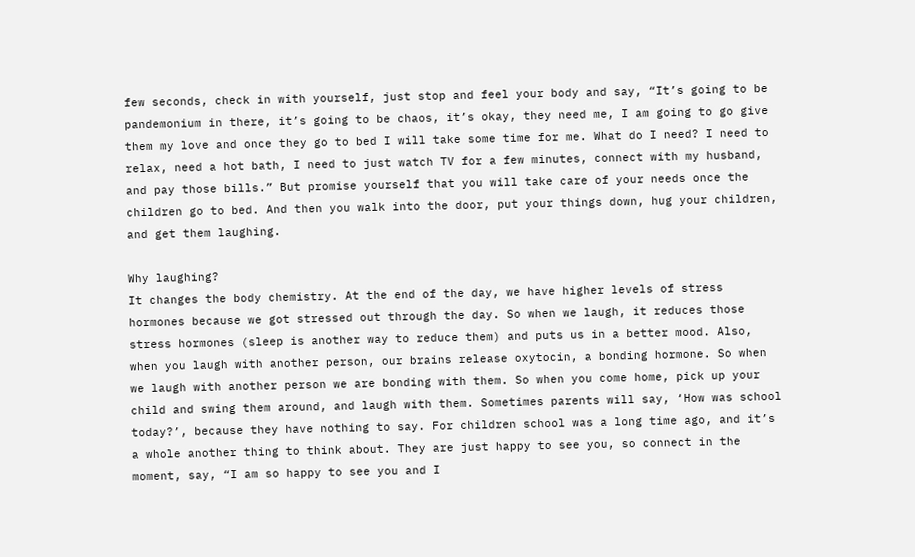few seconds, check in with yourself, just stop and feel your body and say, “It’s going to be pandemonium in there, it’s going to be chaos, it’s okay, they need me, I am going to go give them my love and once they go to bed I will take some time for me. What do I need? I need to relax, need a hot bath, I need to just watch TV for a few minutes, connect with my husband, and pay those bills.” But promise yourself that you will take care of your needs once the children go to bed. And then you walk into the door, put your things down, hug your children, and get them laughing.

Why laughing?
It changes the body chemistry. At the end of the day, we have higher levels of stress hormones because we got stressed out through the day. So when we laugh, it reduces those stress hormones (sleep is another way to reduce them) and puts us in a better mood. Also, when you laugh with another person, our brains release oxytocin, a bonding hormone. So when we laugh with another person we are bonding with them. So when you come home, pick up your child and swing them around, and laugh with them. Sometimes parents will say, ‘How was school today?’, because they have nothing to say. For children school was a long time ago, and it’s a whole another thing to think about. They are just happy to see you, so connect in the moment, say, “I am so happy to see you and I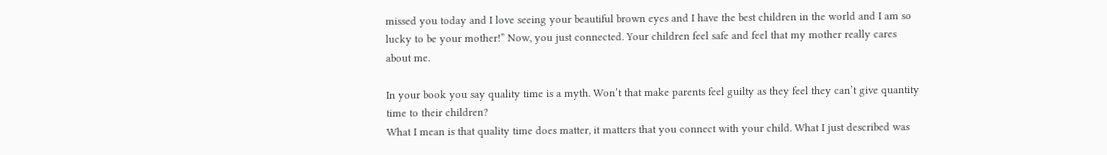missed you today and I love seeing your beautiful brown eyes and I have the best children in the world and I am so lucky to be your mother!” Now, you just connected. Your children feel safe and feel that my mother really cares about me.

In your book you say quality time is a myth. Won’t that make parents feel guilty as they feel they can’t give quantity time to their children?
What I mean is that quality time does matter, it matters that you connect with your child. What I just described was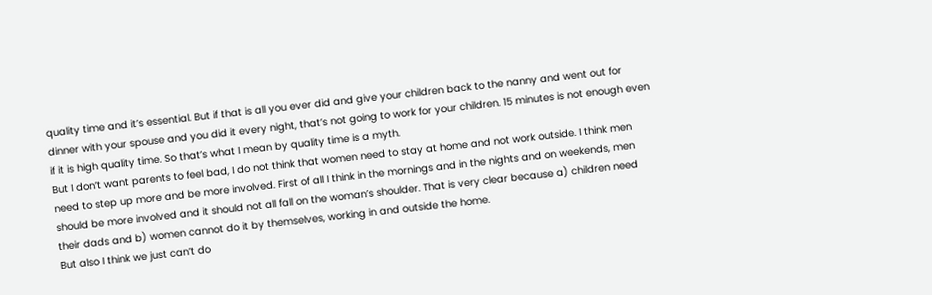quality time and it’s essential. But if that is all you ever did and give your children back to the nanny and went out for dinner with your spouse and you did it every night, that’s not going to work for your children. 15 minutes is not enough even if it is high quality time. So that’s what I mean by quality time is a myth.
But I don’t want parents to feel bad, I do not think that women need to stay at home and not work outside. I think men need to step up more and be more involved. First of all I think in the mornings and in the nights and on weekends, men should be more involved and it should not all fall on the woman’s shoulder. That is very clear because a) children need their dads and b) women cannot do it by themselves, working in and outside the home.
But also I think we just can’t do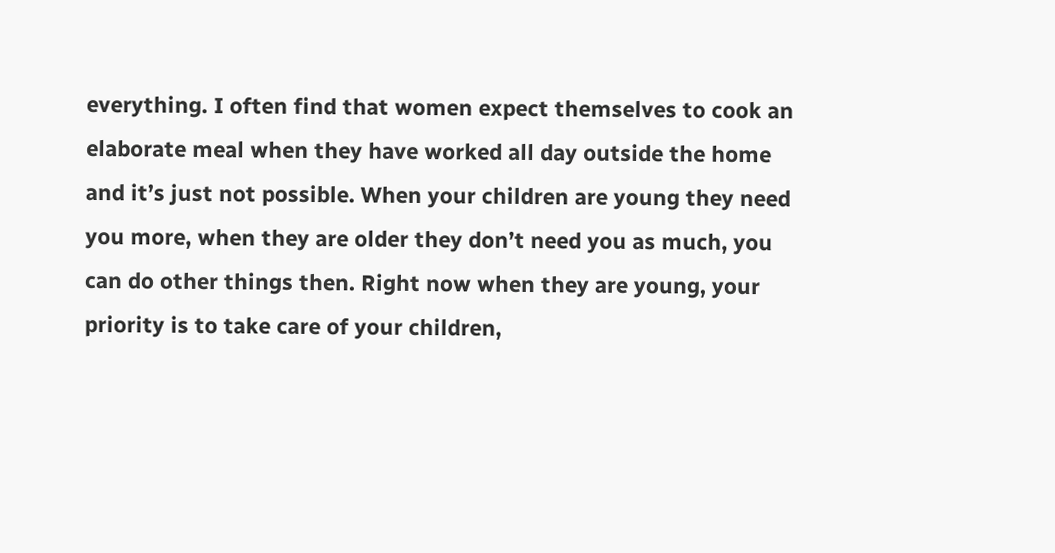everything. I often find that women expect themselves to cook an elaborate meal when they have worked all day outside the home and it’s just not possible. When your children are young they need you more, when they are older they don’t need you as much, you can do other things then. Right now when they are young, your priority is to take care of your children,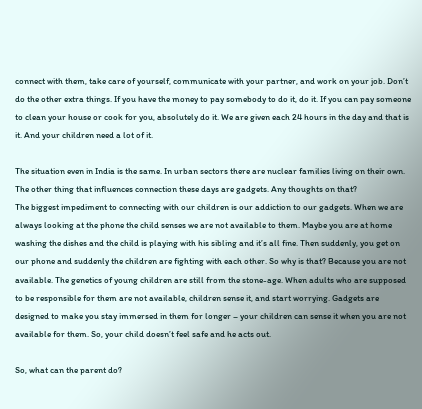connect with them, take care of yourself, communicate with your partner, and work on your job. Don’t do the other extra things. If you have the money to pay somebody to do it, do it. If you can pay someone to clean your house or cook for you, absolutely do it. We are given each 24 hours in the day and that is it. And your children need a lot of it.

The situation even in India is the same. In urban sectors there are nuclear families living on their own. The other thing that influences connection these days are gadgets. Any thoughts on that?
The biggest impediment to connecting with our children is our addiction to our gadgets. When we are always looking at the phone the child senses we are not available to them. Maybe you are at home washing the dishes and the child is playing with his sibling and it’s all fine. Then suddenly, you get on our phone and suddenly the children are fighting with each other. So why is that? Because you are not available. The genetics of young children are still from the stone-age. When adults who are supposed to be responsible for them are not available, children sense it, and start worrying. Gadgets are designed to make you stay immersed in them for longer – your children can sense it when you are not available for them. So, your child doesn’t feel safe and he acts out.

So, what can the parent do?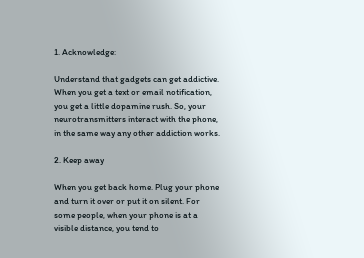1. Acknowledge:

Understand that gadgets can get addictive. When you get a text or email notification, you get a little dopamine rush. So, your neurotransmitters interact with the phone, in the same way any other addiction works.

2. Keep away

When you get back home. Plug your phone and turn it over or put it on silent. For some people, when your phone is at a visible distance, you tend to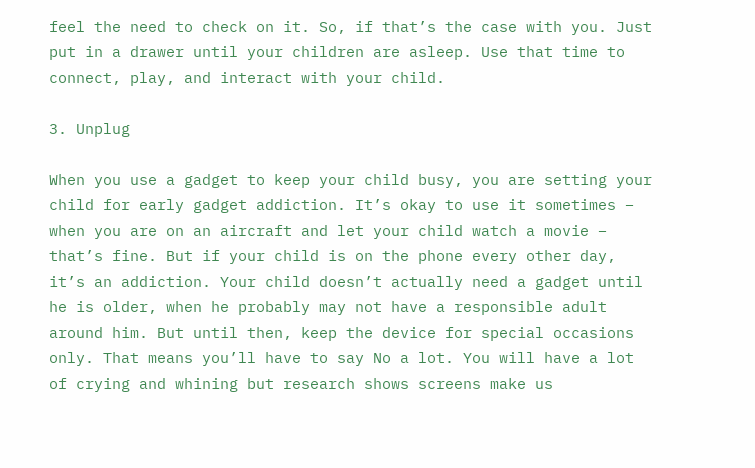feel the need to check on it. So, if that’s the case with you. Just put in a drawer until your children are asleep. Use that time to connect, play, and interact with your child.

3. Unplug

When you use a gadget to keep your child busy, you are setting your child for early gadget addiction. It’s okay to use it sometimes – when you are on an aircraft and let your child watch a movie – that’s fine. But if your child is on the phone every other day, it’s an addiction. Your child doesn’t actually need a gadget until he is older, when he probably may not have a responsible adult around him. But until then, keep the device for special occasions only. That means you’ll have to say No a lot. You will have a lot of crying and whining but research shows screens make us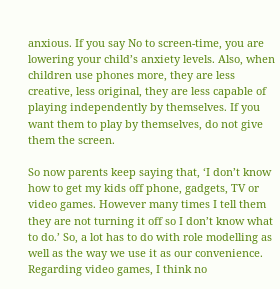anxious. If you say No to screen-time, you are lowering your child’s anxiety levels. Also, when children use phones more, they are less creative, less original, they are less capable of playing independently by themselves. If you want them to play by themselves, do not give them the screen.

So now parents keep saying that, ‘I don’t know how to get my kids off phone, gadgets, TV or video games. However many times I tell them they are not turning it off so I don’t know what to do.’ So, a lot has to do with role modelling as well as the way we use it as our convenience.
Regarding video games, I think no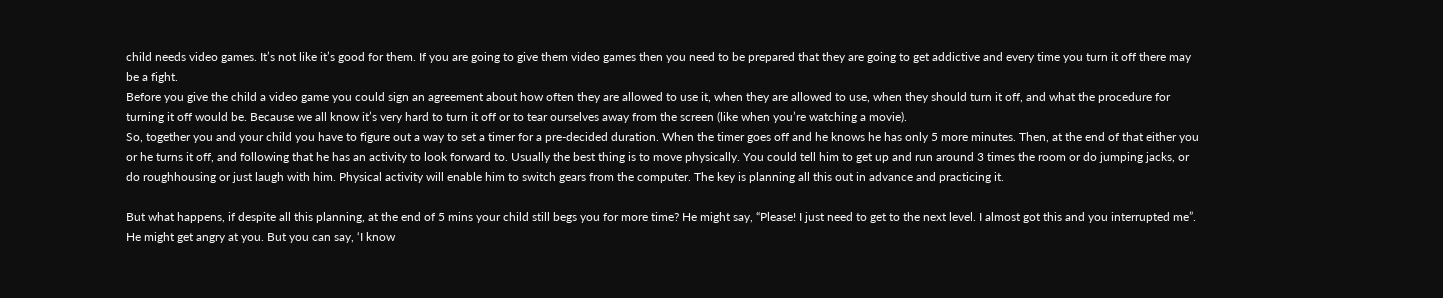child needs video games. It’s not like it’s good for them. If you are going to give them video games then you need to be prepared that they are going to get addictive and every time you turn it off there may be a fight.
Before you give the child a video game you could sign an agreement about how often they are allowed to use it, when they are allowed to use, when they should turn it off, and what the procedure for turning it off would be. Because we all know it’s very hard to turn it off or to tear ourselves away from the screen (like when you’re watching a movie).
So, together you and your child you have to figure out a way to set a timer for a pre-decided duration. When the timer goes off and he knows he has only 5 more minutes. Then, at the end of that either you or he turns it off, and following that he has an activity to look forward to. Usually the best thing is to move physically. You could tell him to get up and run around 3 times the room or do jumping jacks, or do roughhousing or just laugh with him. Physical activity will enable him to switch gears from the computer. The key is planning all this out in advance and practicing it.

But what happens, if despite all this planning, at the end of 5 mins your child still begs you for more time? He might say, “Please! I just need to get to the next level. I almost got this and you interrupted me”. He might get angry at you. But you can say, ‘I know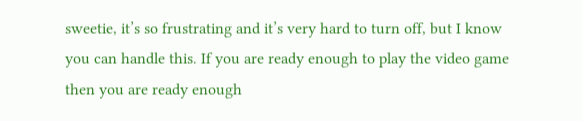sweetie, it’s so frustrating and it’s very hard to turn off, but I know you can handle this. If you are ready enough to play the video game then you are ready enough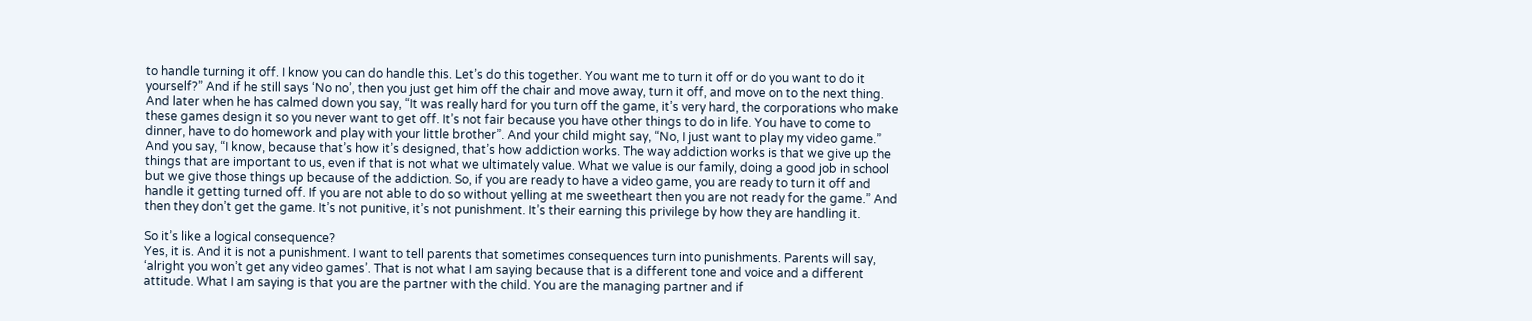to handle turning it off. I know you can do handle this. Let’s do this together. You want me to turn it off or do you want to do it yourself?” And if he still says ‘No no’, then you just get him off the chair and move away, turn it off, and move on to the next thing. And later when he has calmed down you say, “It was really hard for you turn off the game, it’s very hard, the corporations who make these games design it so you never want to get off. It’s not fair because you have other things to do in life. You have to come to dinner, have to do homework and play with your little brother”. And your child might say, “No, I just want to play my video game.” And you say, “I know, because that’s how it’s designed, that’s how addiction works. The way addiction works is that we give up the things that are important to us, even if that is not what we ultimately value. What we value is our family, doing a good job in school but we give those things up because of the addiction. So, if you are ready to have a video game, you are ready to turn it off and handle it getting turned off. If you are not able to do so without yelling at me sweetheart then you are not ready for the game.” And then they don’t get the game. It’s not punitive, it’s not punishment. It’s their earning this privilege by how they are handling it.

So it’s like a logical consequence?
Yes, it is. And it is not a punishment. I want to tell parents that sometimes consequences turn into punishments. Parents will say, ‘alright you won’t get any video games’. That is not what I am saying because that is a different tone and voice and a different attitude. What I am saying is that you are the partner with the child. You are the managing partner and if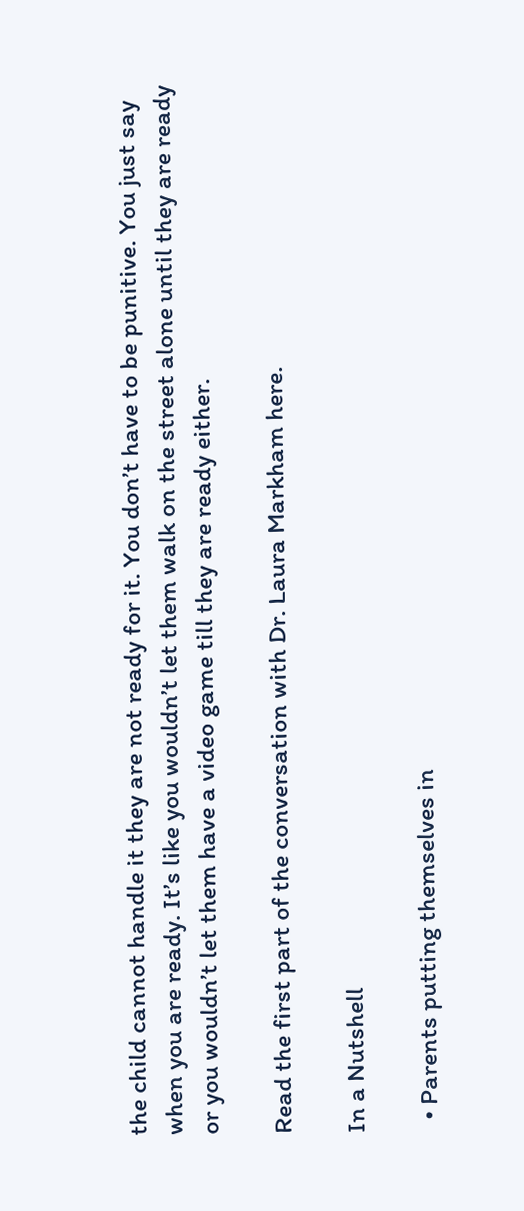the child cannot handle it they are not ready for it. You don’t have to be punitive. You just say when you are ready. It’s like you wouldn’t let them walk on the street alone until they are ready or you wouldn’t let them have a video game till they are ready either.

Read the first part of the conversation with Dr. Laura Markham here.

In a Nutshell

  • Parents putting themselves in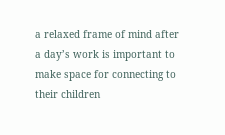a relaxed frame of mind after a day’s work is important to make space for connecting to their children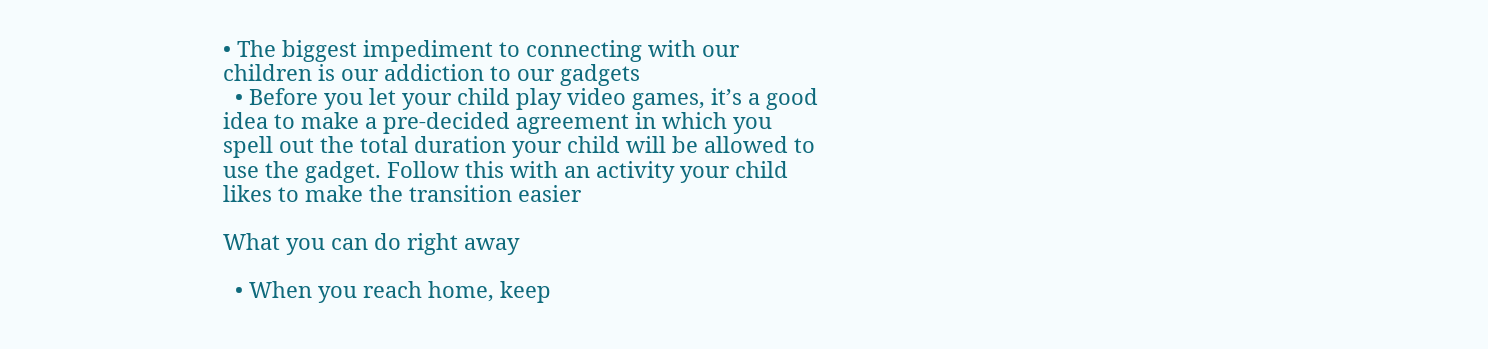• The biggest impediment to connecting with our children is our addiction to our gadgets
  • Before you let your child play video games, it’s a good idea to make a pre-decided agreement in which you spell out the total duration your child will be allowed to use the gadget. Follow this with an activity your child likes to make the transition easier

What you can do right away

  • When you reach home, keep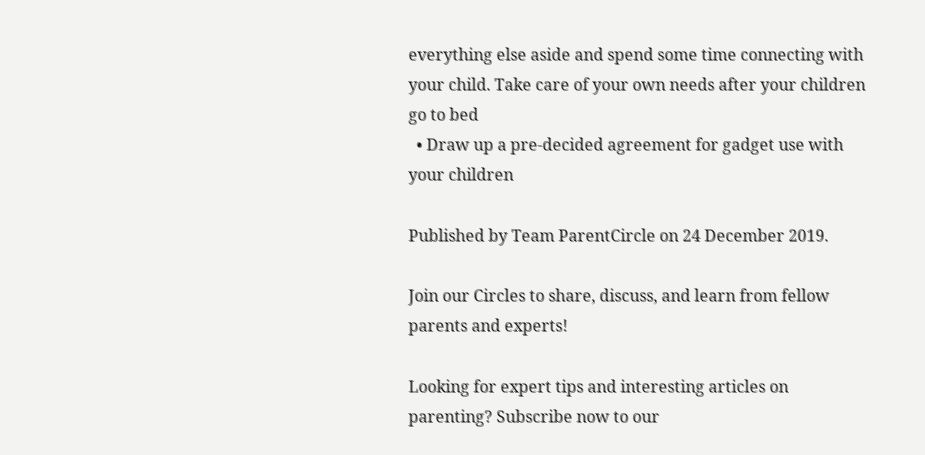everything else aside and spend some time connecting with your child. Take care of your own needs after your children go to bed
  • Draw up a pre-decided agreement for gadget use with your children

Published by Team ParentCircle on 24 December 2019.

Join our Circles to share, discuss, and learn from fellow parents and experts!

Looking for expert tips and interesting articles on parenting? Subscribe now to our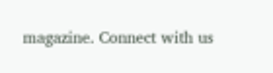magazine. Connect with us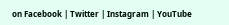on Facebook | Twitter | Instagram | YouTube